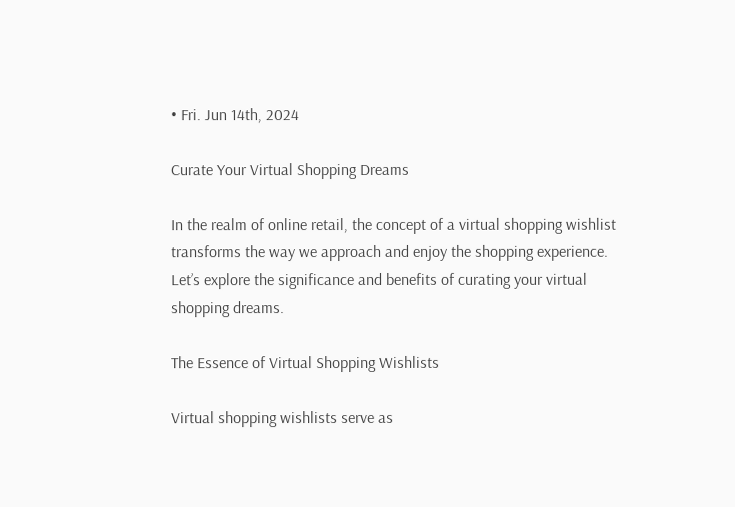• Fri. Jun 14th, 2024

Curate Your Virtual Shopping Dreams

In the realm of online retail, the concept of a virtual shopping wishlist transforms the way we approach and enjoy the shopping experience. Let’s explore the significance and benefits of curating your virtual shopping dreams.

The Essence of Virtual Shopping Wishlists

Virtual shopping wishlists serve as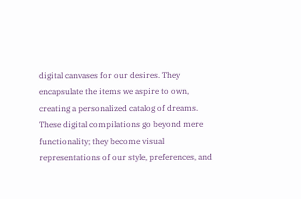digital canvases for our desires. They encapsulate the items we aspire to own, creating a personalized catalog of dreams. These digital compilations go beyond mere functionality; they become visual representations of our style, preferences, and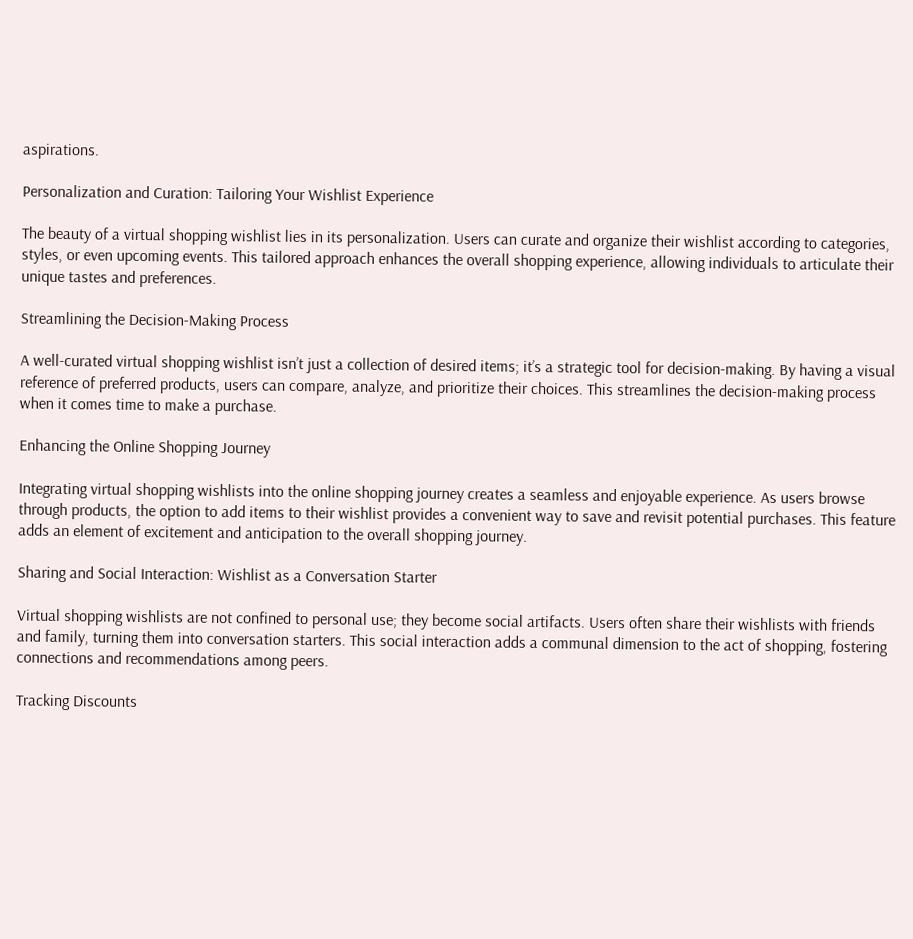aspirations.

Personalization and Curation: Tailoring Your Wishlist Experience

The beauty of a virtual shopping wishlist lies in its personalization. Users can curate and organize their wishlist according to categories, styles, or even upcoming events. This tailored approach enhances the overall shopping experience, allowing individuals to articulate their unique tastes and preferences.

Streamlining the Decision-Making Process

A well-curated virtual shopping wishlist isn’t just a collection of desired items; it’s a strategic tool for decision-making. By having a visual reference of preferred products, users can compare, analyze, and prioritize their choices. This streamlines the decision-making process when it comes time to make a purchase.

Enhancing the Online Shopping Journey

Integrating virtual shopping wishlists into the online shopping journey creates a seamless and enjoyable experience. As users browse through products, the option to add items to their wishlist provides a convenient way to save and revisit potential purchases. This feature adds an element of excitement and anticipation to the overall shopping journey.

Sharing and Social Interaction: Wishlist as a Conversation Starter

Virtual shopping wishlists are not confined to personal use; they become social artifacts. Users often share their wishlists with friends and family, turning them into conversation starters. This social interaction adds a communal dimension to the act of shopping, fostering connections and recommendations among peers.

Tracking Discounts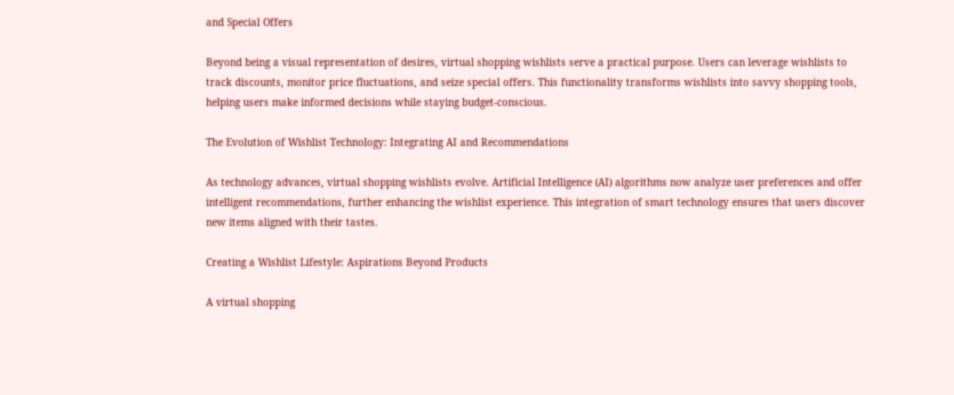and Special Offers

Beyond being a visual representation of desires, virtual shopping wishlists serve a practical purpose. Users can leverage wishlists to track discounts, monitor price fluctuations, and seize special offers. This functionality transforms wishlists into savvy shopping tools, helping users make informed decisions while staying budget-conscious.

The Evolution of Wishlist Technology: Integrating AI and Recommendations

As technology advances, virtual shopping wishlists evolve. Artificial Intelligence (AI) algorithms now analyze user preferences and offer intelligent recommendations, further enhancing the wishlist experience. This integration of smart technology ensures that users discover new items aligned with their tastes.

Creating a Wishlist Lifestyle: Aspirations Beyond Products

A virtual shopping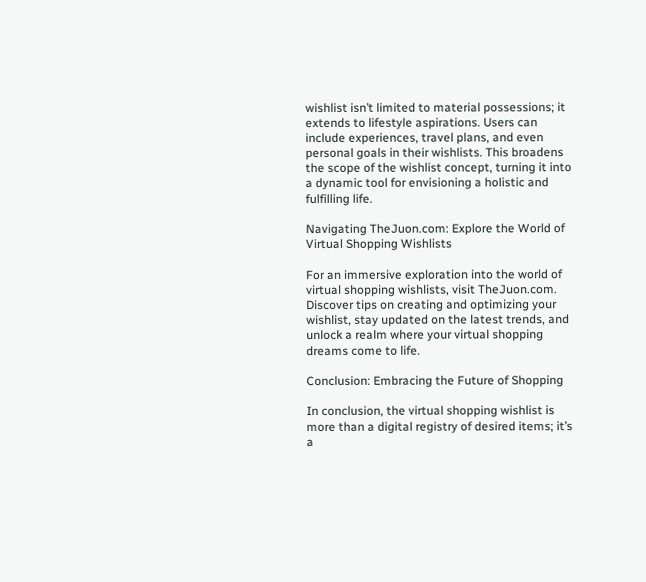wishlist isn’t limited to material possessions; it extends to lifestyle aspirations. Users can include experiences, travel plans, and even personal goals in their wishlists. This broadens the scope of the wishlist concept, turning it into a dynamic tool for envisioning a holistic and fulfilling life.

Navigating TheJuon.com: Explore the World of Virtual Shopping Wishlists

For an immersive exploration into the world of virtual shopping wishlists, visit TheJuon.com. Discover tips on creating and optimizing your wishlist, stay updated on the latest trends, and unlock a realm where your virtual shopping dreams come to life.

Conclusion: Embracing the Future of Shopping

In conclusion, the virtual shopping wishlist is more than a digital registry of desired items; it’s a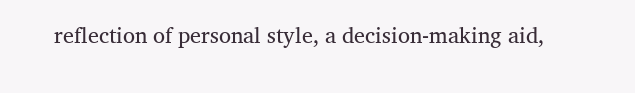reflection of personal style, a decision-making aid,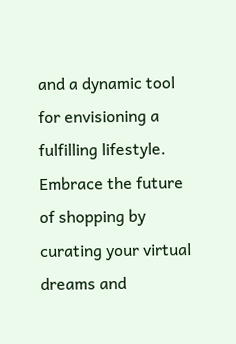and a dynamic tool for envisioning a fulfilling lifestyle. Embrace the future of shopping by curating your virtual dreams and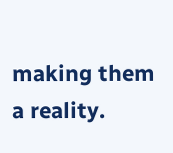making them a reality.